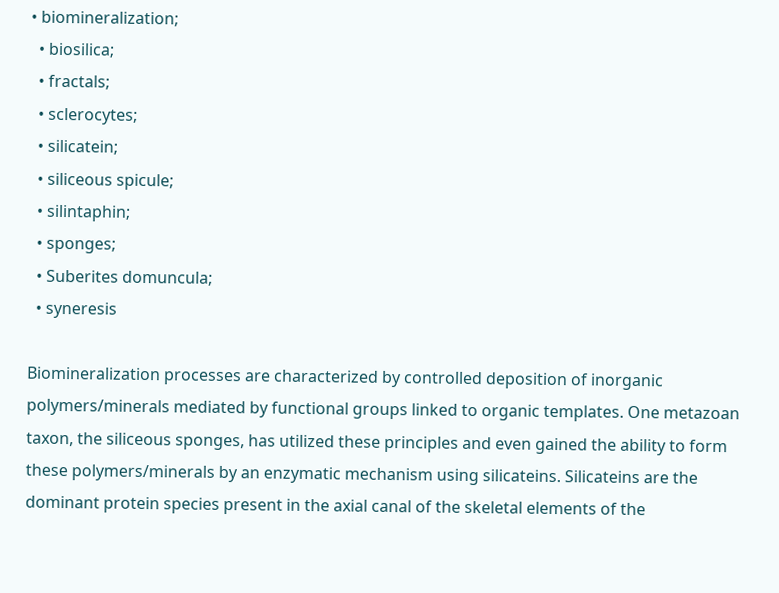• biomineralization;
  • biosilica;
  • fractals;
  • sclerocytes;
  • silicatein;
  • siliceous spicule;
  • silintaphin;
  • sponges;
  • Suberites domuncula;
  • syneresis

Biomineralization processes are characterized by controlled deposition of inorganic polymers/minerals mediated by functional groups linked to organic templates. One metazoan taxon, the siliceous sponges, has utilized these principles and even gained the ability to form these polymers/minerals by an enzymatic mechanism using silicateins. Silicateins are the dominant protein species present in the axial canal of the skeletal elements of the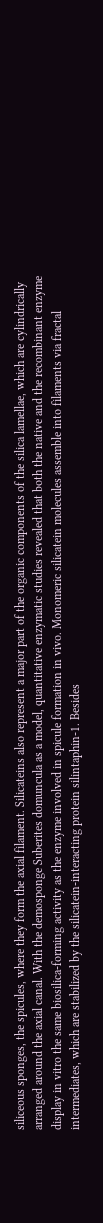siliceous sponges, the spicules, where they form the axial filament. Silicateins also represent a major part of the organic components of the silica lamellae, which are cylindrically arranged around the axial canal. With the demosponge Suberites domuncula as a model, quantitative enzymatic studies revealed that both the native and the recombinant enzyme display in vitro the same biosilica-forming activity as the enzyme involved in spicule formation in vivo. Monomeric silicatein molecules assemble into filaments via fractal intermediates, which are stabilized by the silicatein-interacting protein silintaphin-1. Besides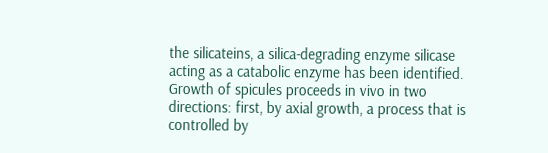the silicateins, a silica-degrading enzyme silicase acting as a catabolic enzyme has been identified. Growth of spicules proceeds in vivo in two directions: first, by axial growth, a process that is controlled by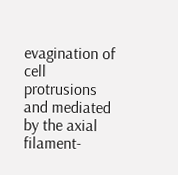evagination of cell protrusions and mediated by the axial filament-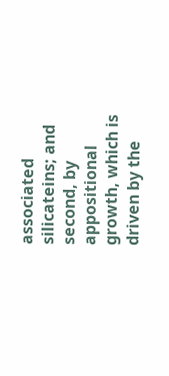associated silicateins; and second, by appositional growth, which is driven by the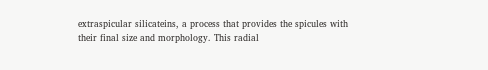extraspicular silicateins, a process that provides the spicules with their final size and morphology. This radial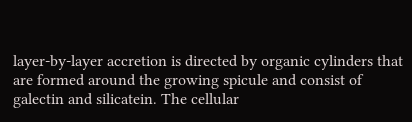layer-by-layer accretion is directed by organic cylinders that are formed around the growing spicule and consist of galectin and silicatein. The cellular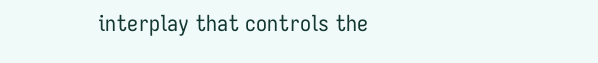interplay that controls the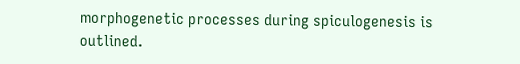morphogenetic processes during spiculogenesis is outlined.